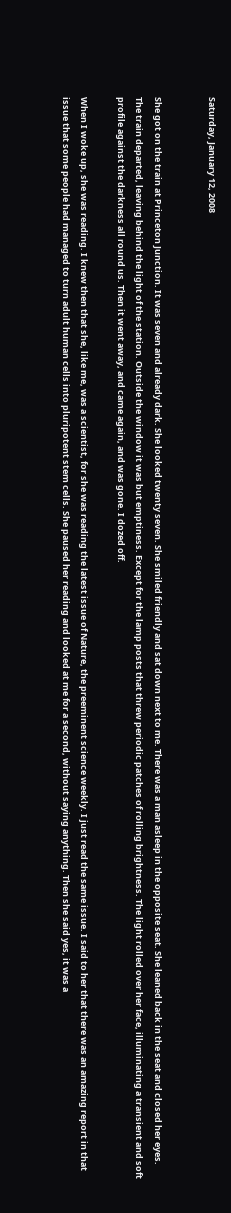Saturday, January 12, 2008


She got on the train at Princeton Junction. It was seven and already dark. She looked twenty seven. She smiled friendly and sat down next to me. There was a man asleep in the opposite seat. She leaned back in the seat and closed her eyes. The train departed, leaving behind the light of the station. Outside the window it was but emptiness. Except for the lamp posts that threw periodic patches of rolling brightness. The light rolled over her face, illuminating a transient and soft profile against the darkness all round us. Then it went away, and came again, and was gone. I dozed off.

When I woke up, she was reading. I knew then that she, like me, was a scientist, for she was reading the latest issue of Nature, the preeminent science weekly. I just read the same issue. I said to her that there was an amazing report in that issue that some people had managed to turn adult human cells into pluripotent stem cells. She paused her reading and looked at me for a second, without saying anything. Then she said yes, it was a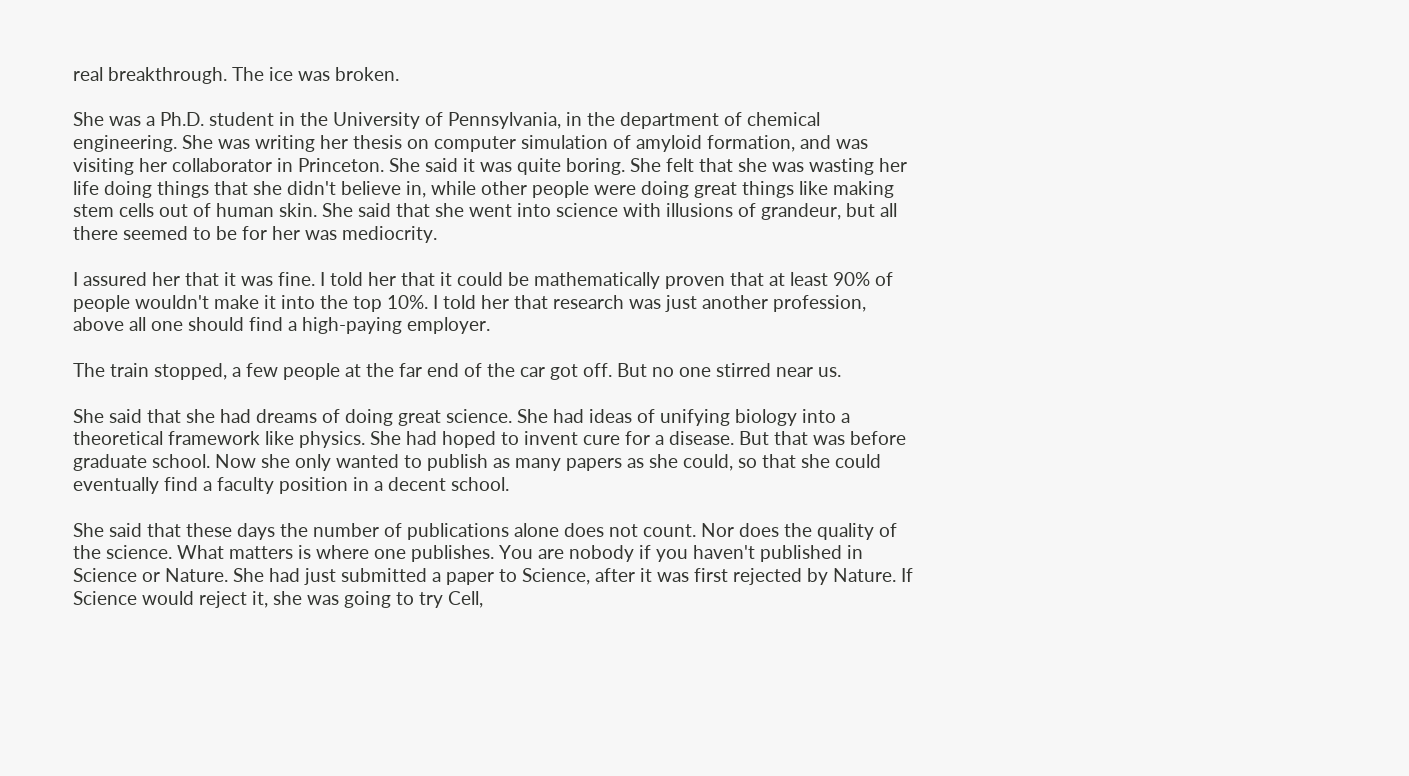real breakthrough. The ice was broken.

She was a Ph.D. student in the University of Pennsylvania, in the department of chemical engineering. She was writing her thesis on computer simulation of amyloid formation, and was visiting her collaborator in Princeton. She said it was quite boring. She felt that she was wasting her life doing things that she didn't believe in, while other people were doing great things like making stem cells out of human skin. She said that she went into science with illusions of grandeur, but all there seemed to be for her was mediocrity.

I assured her that it was fine. I told her that it could be mathematically proven that at least 90% of people wouldn't make it into the top 10%. I told her that research was just another profession, above all one should find a high-paying employer.

The train stopped, a few people at the far end of the car got off. But no one stirred near us.

She said that she had dreams of doing great science. She had ideas of unifying biology into a theoretical framework like physics. She had hoped to invent cure for a disease. But that was before graduate school. Now she only wanted to publish as many papers as she could, so that she could eventually find a faculty position in a decent school.

She said that these days the number of publications alone does not count. Nor does the quality of the science. What matters is where one publishes. You are nobody if you haven't published in Science or Nature. She had just submitted a paper to Science, after it was first rejected by Nature. If Science would reject it, she was going to try Cell,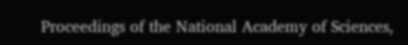Proceedings of the National Academy of Sciences,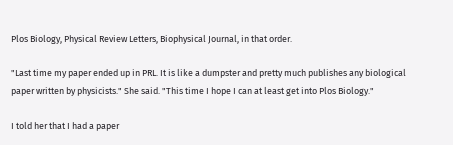Plos Biology, Physical Review Letters, Biophysical Journal, in that order.

"Last time my paper ended up in PRL. It is like a dumpster and pretty much publishes any biological paper written by physicists." She said. "This time I hope I can at least get into Plos Biology."

I told her that I had a paper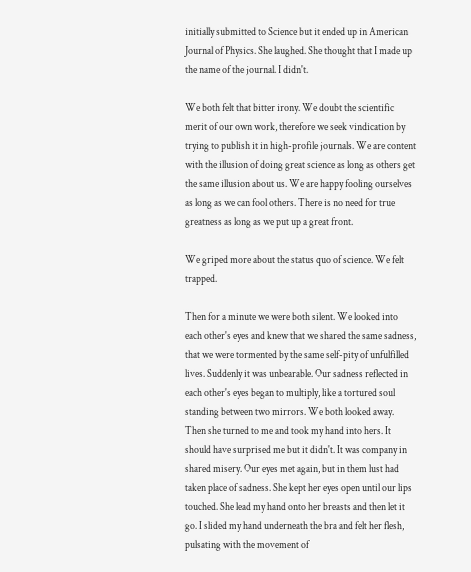initially submitted to Science but it ended up in American Journal of Physics. She laughed. She thought that I made up the name of the journal. I didn't.

We both felt that bitter irony. We doubt the scientific merit of our own work, therefore we seek vindication by trying to publish it in high-profile journals. We are content with the illusion of doing great science as long as others get the same illusion about us. We are happy fooling ourselves as long as we can fool others. There is no need for true greatness as long as we put up a great front.

We griped more about the status quo of science. We felt trapped.

Then for a minute we were both silent. We looked into each other's eyes and knew that we shared the same sadness, that we were tormented by the same self-pity of unfulfilled lives. Suddenly it was unbearable. Our sadness reflected in each other's eyes began to multiply, like a tortured soul standing between two mirrors. We both looked away. Then she turned to me and took my hand into hers. It should have surprised me but it didn't. It was company in shared misery. Our eyes met again, but in them lust had taken place of sadness. She kept her eyes open until our lips touched. She lead my hand onto her breasts and then let it go. I slided my hand underneath the bra and felt her flesh, pulsating with the movement of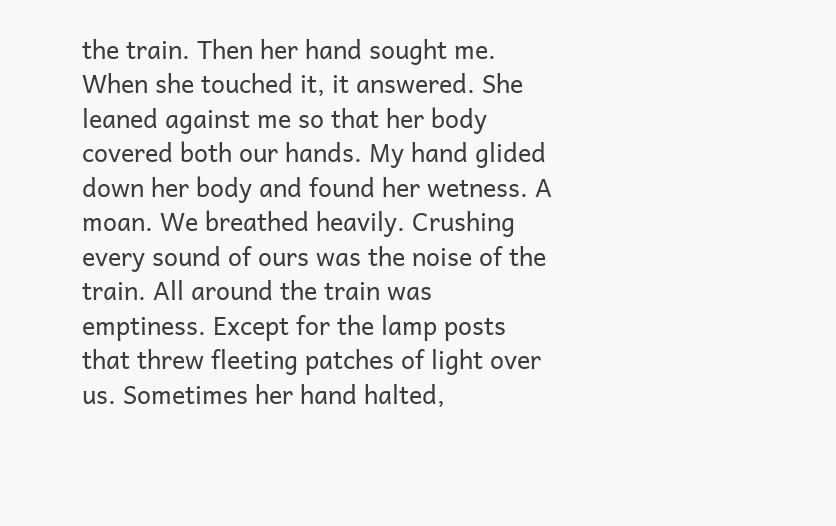the train. Then her hand sought me. When she touched it, it answered. She leaned against me so that her body covered both our hands. My hand glided down her body and found her wetness. A moan. We breathed heavily. Crushing every sound of ours was the noise of the train. All around the train was emptiness. Except for the lamp posts that threw fleeting patches of light over us. Sometimes her hand halted,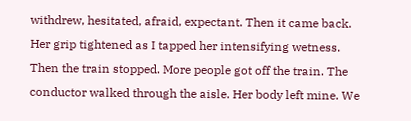withdrew, hesitated, afraid, expectant. Then it came back. Her grip tightened as I tapped her intensifying wetness. Then the train stopped. More people got off the train. The conductor walked through the aisle. Her body left mine. We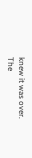knew it was over. The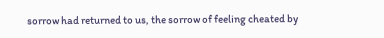sorrow had returned to us, the sorrow of feeling cheated by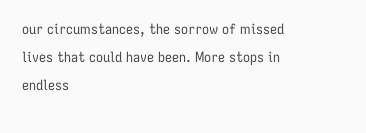our circumstances, the sorrow of missed lives that could have been. More stops in endless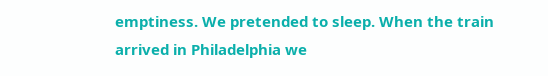emptiness. We pretended to sleep. When the train arrived in Philadelphia we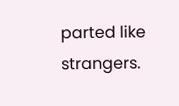parted like strangers.